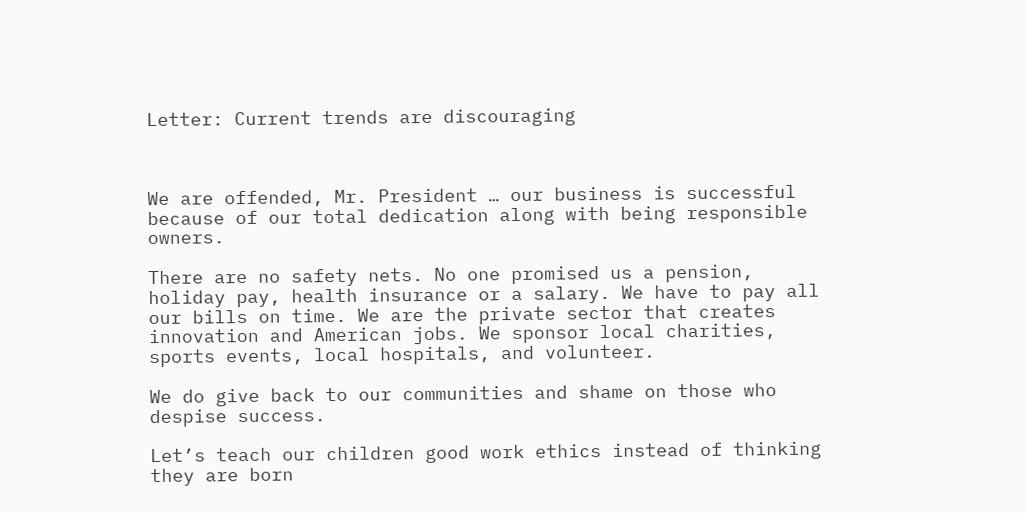Letter: Current trends are discouraging



We are offended, Mr. President … our business is successful because of our total dedication along with being responsible owners.

There are no safety nets. No one promised us a pension, holiday pay, health insurance or a salary. We have to pay all our bills on time. We are the private sector that creates innovation and American jobs. We sponsor local charities, sports events, local hospitals, and volunteer.

We do give back to our communities and shame on those who despise success.

Let’s teach our children good work ethics instead of thinking they are born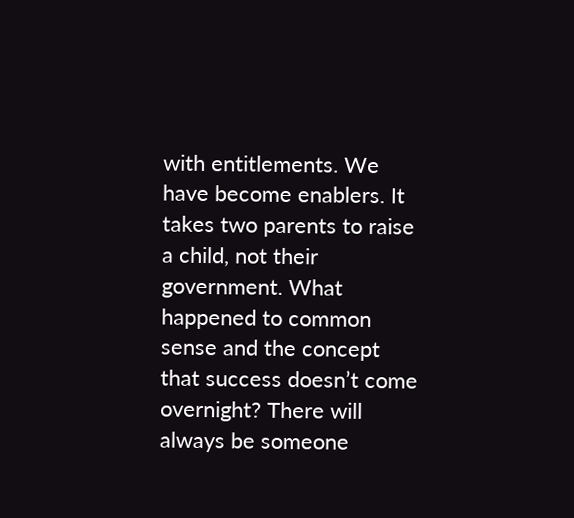with entitlements. We have become enablers. It takes two parents to raise a child, not their government. What happened to common sense and the concept that success doesn’t come overnight? There will always be someone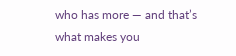who has more — and that’s what makes you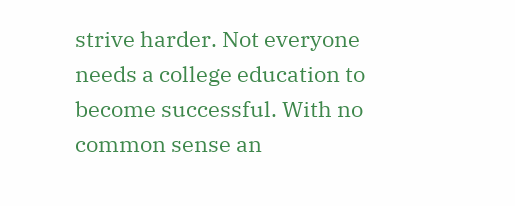strive harder. Not everyone needs a college education to become successful. With no common sense an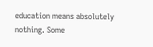education means absolutely nothing. Some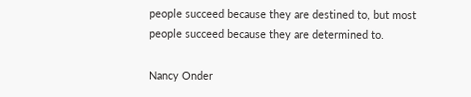people succeed because they are destined to, but most people succeed because they are determined to.

Nancy Onder